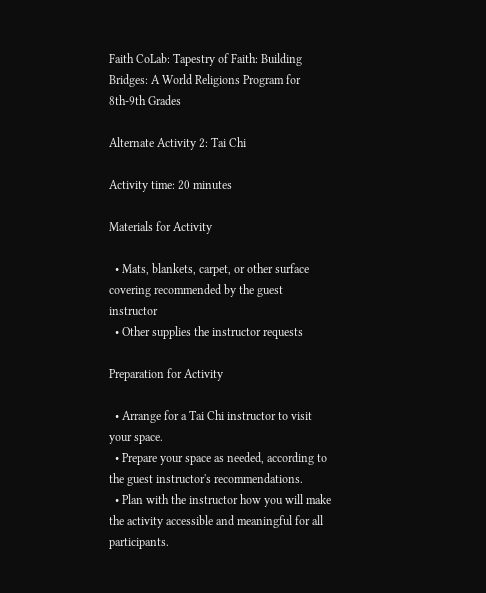Faith CoLab: Tapestry of Faith: Building Bridges: A World Religions Program for 8th-9th Grades

Alternate Activity 2: Tai Chi

Activity time: 20 minutes

Materials for Activity

  • Mats, blankets, carpet, or other surface covering recommended by the guest instructor
  • Other supplies the instructor requests

Preparation for Activity

  • Arrange for a Tai Chi instructor to visit your space.
  • Prepare your space as needed, according to the guest instructor's recommendations.
  • Plan with the instructor how you will make the activity accessible and meaningful for all participants.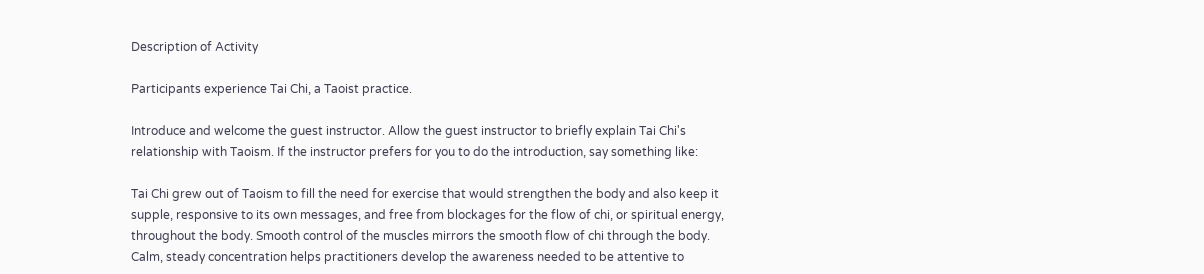Description of Activity

Participants experience Tai Chi, a Taoist practice.

Introduce and welcome the guest instructor. Allow the guest instructor to briefly explain Tai Chi's relationship with Taoism. If the instructor prefers for you to do the introduction, say something like:

Tai Chi grew out of Taoism to fill the need for exercise that would strengthen the body and also keep it supple, responsive to its own messages, and free from blockages for the flow of chi, or spiritual energy, throughout the body. Smooth control of the muscles mirrors the smooth flow of chi through the body. Calm, steady concentration helps practitioners develop the awareness needed to be attentive to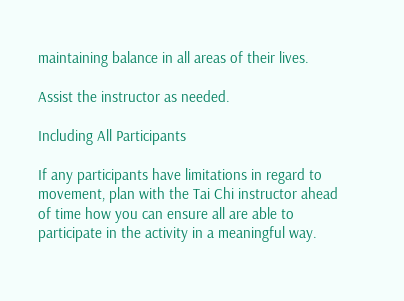maintaining balance in all areas of their lives.

Assist the instructor as needed.

Including All Participants

If any participants have limitations in regard to movement, plan with the Tai Chi instructor ahead of time how you can ensure all are able to participate in the activity in a meaningful way.